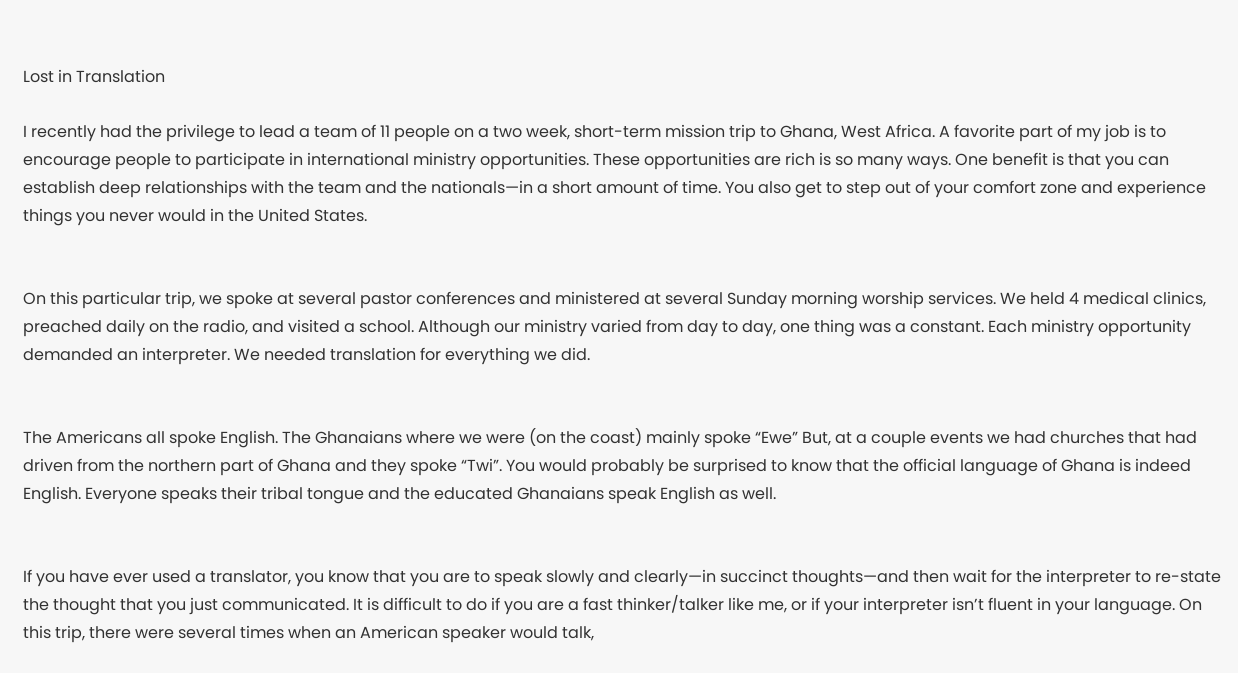Lost in Translation

I recently had the privilege to lead a team of 11 people on a two week, short-term mission trip to Ghana, West Africa. A favorite part of my job is to encourage people to participate in international ministry opportunities. These opportunities are rich is so many ways. One benefit is that you can establish deep relationships with the team and the nationals—in a short amount of time. You also get to step out of your comfort zone and experience things you never would in the United States.


On this particular trip, we spoke at several pastor conferences and ministered at several Sunday morning worship services. We held 4 medical clinics, preached daily on the radio, and visited a school. Although our ministry varied from day to day, one thing was a constant. Each ministry opportunity demanded an interpreter. We needed translation for everything we did.


The Americans all spoke English. The Ghanaians where we were (on the coast) mainly spoke “Ewe” But, at a couple events we had churches that had driven from the northern part of Ghana and they spoke “Twi”. You would probably be surprised to know that the official language of Ghana is indeed English. Everyone speaks their tribal tongue and the educated Ghanaians speak English as well.


If you have ever used a translator, you know that you are to speak slowly and clearly—in succinct thoughts—and then wait for the interpreter to re-state the thought that you just communicated. It is difficult to do if you are a fast thinker/talker like me, or if your interpreter isn’t fluent in your language. On this trip, there were several times when an American speaker would talk,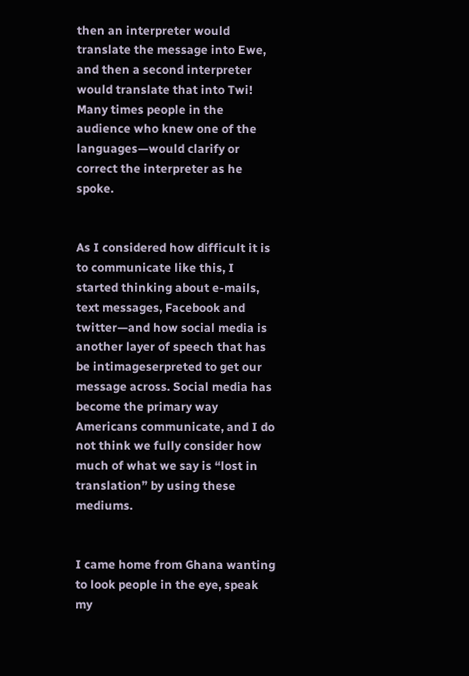then an interpreter would translate the message into Ewe, and then a second interpreter would translate that into Twi! Many times people in the audience who knew one of the languages—would clarify or correct the interpreter as he spoke.


As I considered how difficult it is to communicate like this, I started thinking about e-mails, text messages, Facebook and twitter—and how social media is another layer of speech that has be intimageserpreted to get our message across. Social media has become the primary way Americans communicate, and I do not think we fully consider how much of what we say is “lost in translation” by using these mediums.


I came home from Ghana wanting to look people in the eye, speak my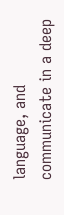language, and communicate in a deep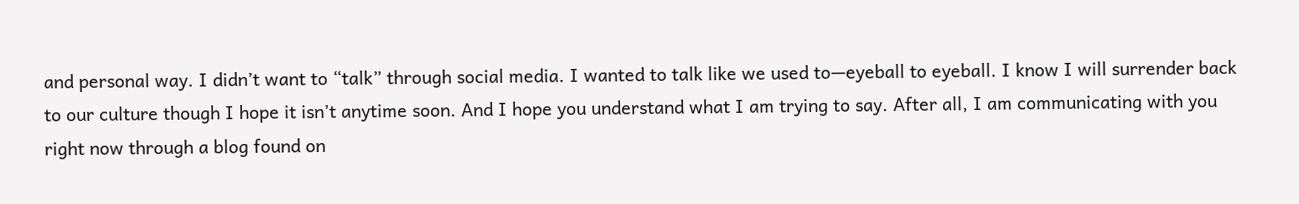and personal way. I didn’t want to “talk” through social media. I wanted to talk like we used to—eyeball to eyeball. I know I will surrender back to our culture though I hope it isn’t anytime soon. And I hope you understand what I am trying to say. After all, I am communicating with you right now through a blog found on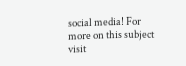social media! For more on this subject visit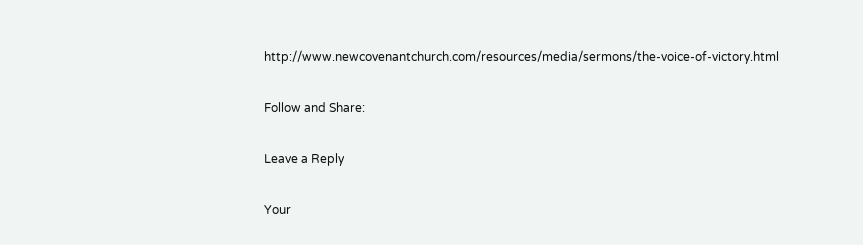http://www.newcovenantchurch.com/resources/media/sermons/the-voice-of-victory.html

Follow and Share:

Leave a Reply

Your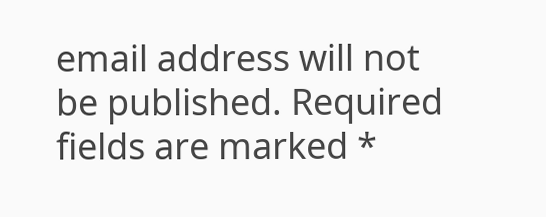email address will not be published. Required fields are marked *